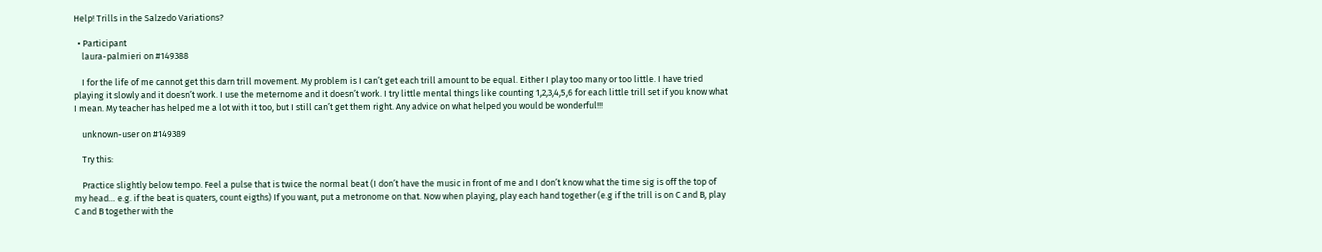Help! Trills in the Salzedo Variations?

  • Participant
    laura-palmieri on #149388

    I for the life of me cannot get this darn trill movement. My problem is I can’t get each trill amount to be equal. Either I play too many or too little. I have tried playing it slowly and it doesn’t work. I use the meternome and it doesn’t work. I try little mental things like counting 1,2,3,4,5,6 for each little trill set if you know what I mean. My teacher has helped me a lot with it too, but I still can’t get them right. Any advice on what helped you would be wonderful!!!

    unknown-user on #149389

    Try this:

    Practice slightly below tempo. Feel a pulse that is twice the normal beat (I don’t have the music in front of me and I don’t know what the time sig is off the top of my head… e.g. if the beat is quaters, count eigths) If you want, put a metronome on that. Now when playing, play each hand together (e.g if the trill is on C and B, play C and B together with the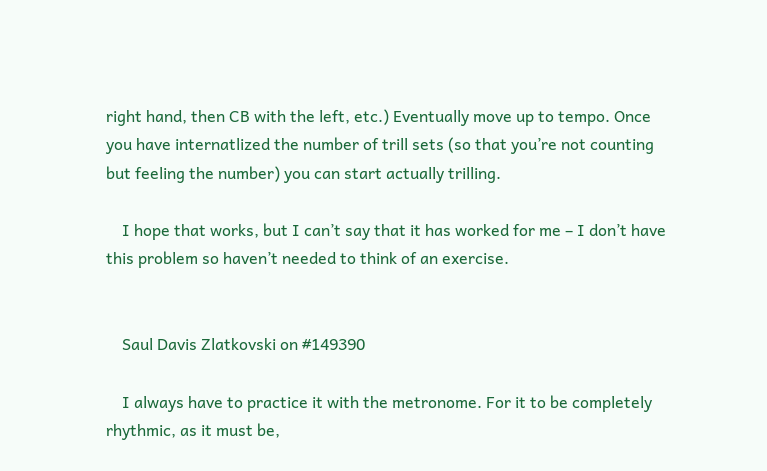right hand, then CB with the left, etc.) Eventually move up to tempo. Once you have internatlized the number of trill sets (so that you’re not counting but feeling the number) you can start actually trilling.

    I hope that works, but I can’t say that it has worked for me – I don’t have this problem so haven’t needed to think of an exercise.


    Saul Davis Zlatkovski on #149390

    I always have to practice it with the metronome. For it to be completely rhythmic, as it must be,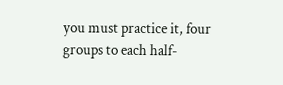you must practice it, four groups to each half-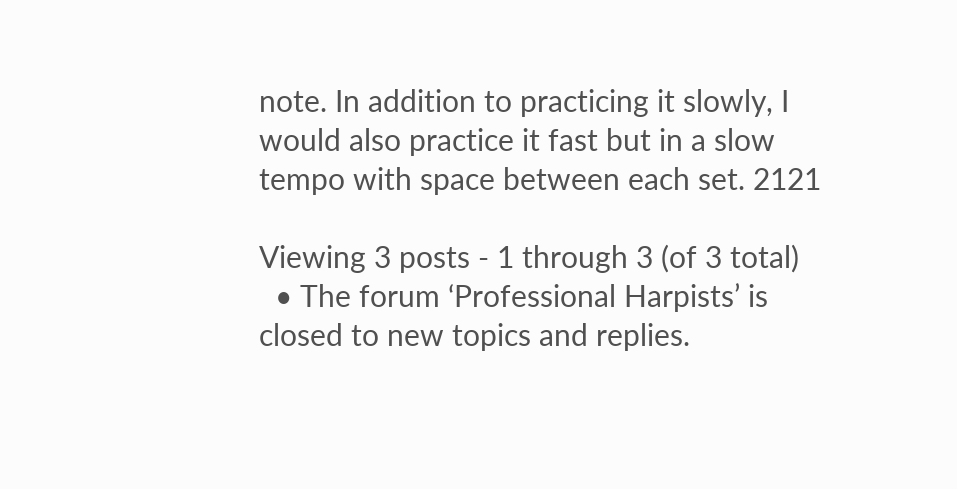note. In addition to practicing it slowly, I would also practice it fast but in a slow tempo with space between each set. 2121

Viewing 3 posts - 1 through 3 (of 3 total)
  • The forum ‘Professional Harpists’ is closed to new topics and replies.